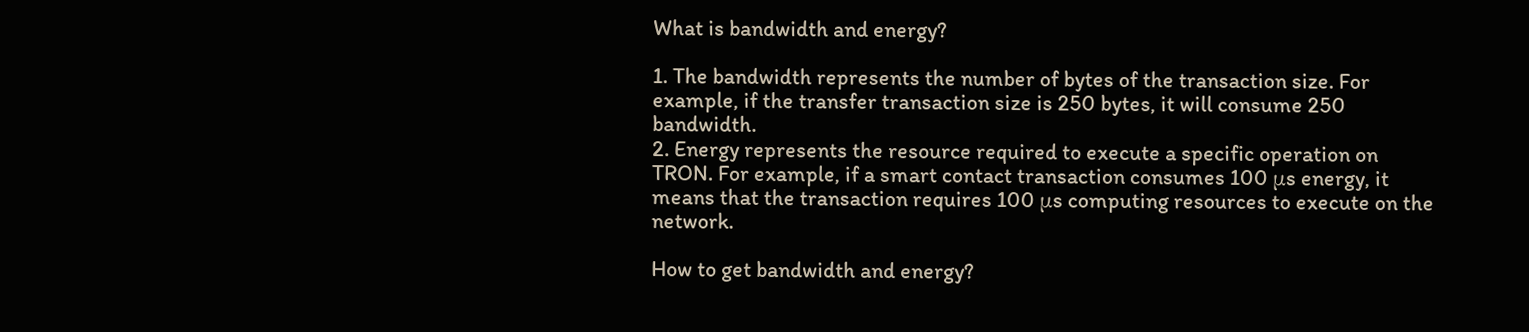What is bandwidth and energy?

1. The bandwidth represents the number of bytes of the transaction size. For example, if the transfer transaction size is 250 bytes, it will consume 250 bandwidth.
2. Energy represents the resource required to execute a specific operation on TRON. For example, if a smart contact transaction consumes 100 μs energy, it means that the transaction requires 100 μs computing resources to execute on the network.

How to get bandwidth and energy?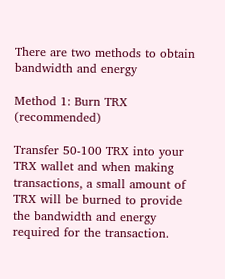There are two methods to obtain bandwidth and energy

Method 1: Burn TRX (recommended)

Transfer 50-100 TRX into your TRX wallet and when making transactions, a small amount of TRX will be burned to provide the bandwidth and energy required for the transaction.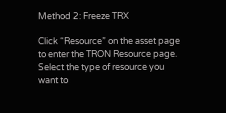Method 2: Freeze TRX

Click “Resource” on the asset page to enter the TRON Resource page. Select the type of resource you want to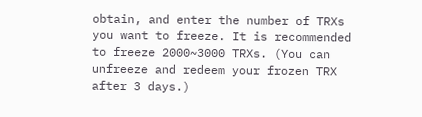obtain, and enter the number of TRXs you want to freeze. It is recommended to freeze 2000~3000 TRXs. (You can unfreeze and redeem your frozen TRX after 3 days.)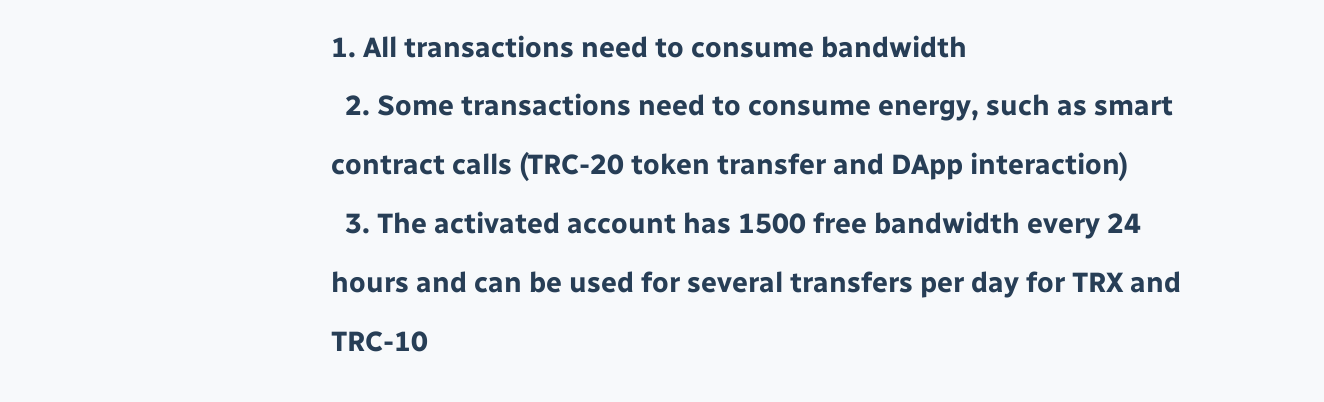1. All transactions need to consume bandwidth
  2. Some transactions need to consume energy, such as smart contract calls (TRC-20 token transfer and DApp interaction)
  3. The activated account has 1500 free bandwidth every 24 hours and can be used for several transfers per day for TRX and TRC-10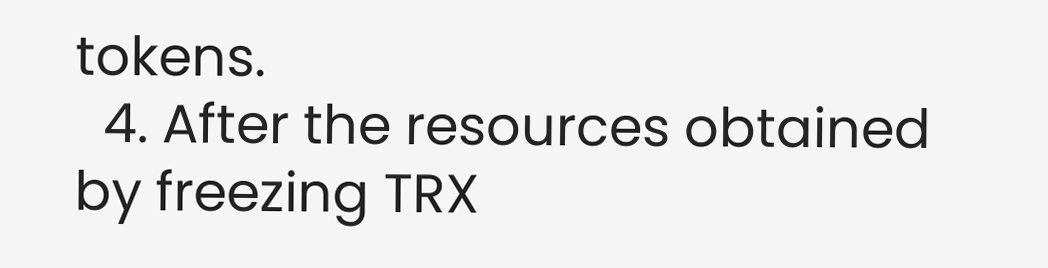tokens.
  4. After the resources obtained by freezing TRX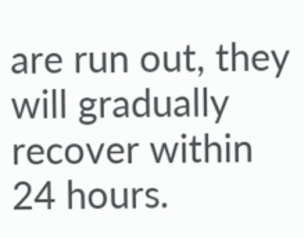are run out, they will gradually recover within 24 hours.